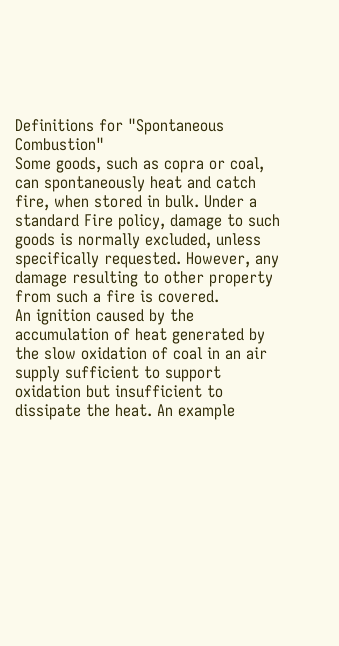Definitions for "Spontaneous Combustion"
Some goods, such as copra or coal, can spontaneously heat and catch fire, when stored in bulk. Under a standard Fire policy, damage to such goods is normally excluded, unless specifically requested. However, any damage resulting to other property from such a fire is covered.
An ignition caused by the accumulation of heat generated by the slow oxidation of coal in an air supply sufficient to support oxidation but insufficient to dissipate the heat. An example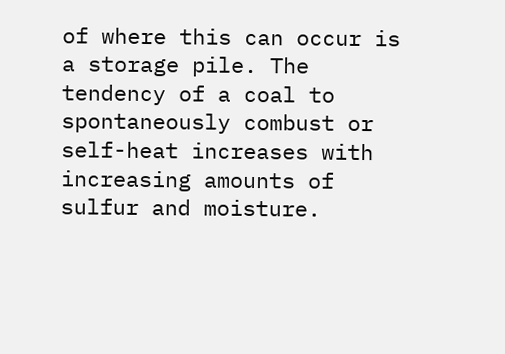of where this can occur is a storage pile. The tendency of a coal to spontaneously combust or self-heat increases with increasing amounts of sulfur and moisture.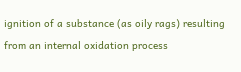ignition of a substance (as oily rags) resulting from an internal oxidation process